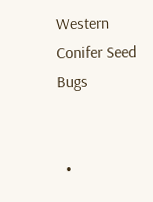Western Conifer Seed Bugs


  •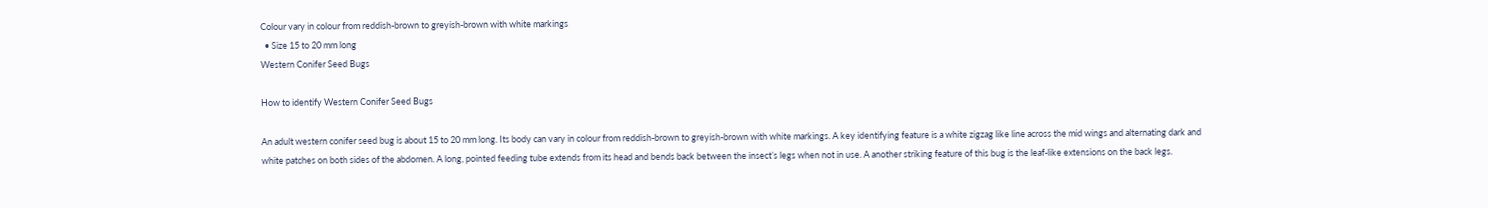Colour vary in colour from reddish-brown to greyish-brown with white markings
  • Size 15 to 20 mm long
Western Conifer Seed Bugs

How to identify Western Conifer Seed Bugs

An adult western conifer seed bug is about 15 to 20 mm long. Its body can vary in colour from reddish-brown to greyish-brown with white markings. A key identifying feature is a white zigzag like line across the mid wings and alternating dark and white patches on both sides of the abdomen. A long, pointed feeding tube extends from its head and bends back between the insect’s legs when not in use. A another striking feature of this bug is the leaf-like extensions on the back legs.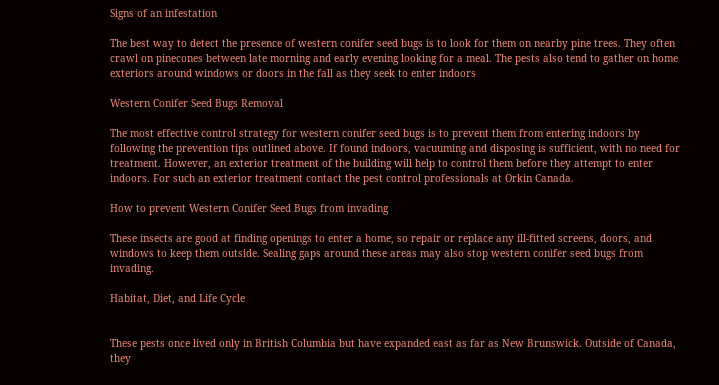Signs of an infestation

The best way to detect the presence of western conifer seed bugs is to look for them on nearby pine trees. They often crawl on pinecones between late morning and early evening looking for a meal. The pests also tend to gather on home exteriors around windows or doors in the fall as they seek to enter indoors

Western Conifer Seed Bugs Removal

The most effective control strategy for western conifer seed bugs is to prevent them from entering indoors by following the prevention tips outlined above. If found indoors, vacuuming and disposing is sufficient, with no need for treatment. However, an exterior treatment of the building will help to control them before they attempt to enter indoors. For such an exterior treatment contact the pest control professionals at Orkin Canada.

How to prevent Western Conifer Seed Bugs from invading

These insects are good at finding openings to enter a home, so repair or replace any ill-fitted screens, doors, and windows to keep them outside. Sealing gaps around these areas may also stop western conifer seed bugs from invading.

Habitat, Diet, and Life Cycle


These pests once lived only in British Columbia but have expanded east as far as New Brunswick. Outside of Canada, they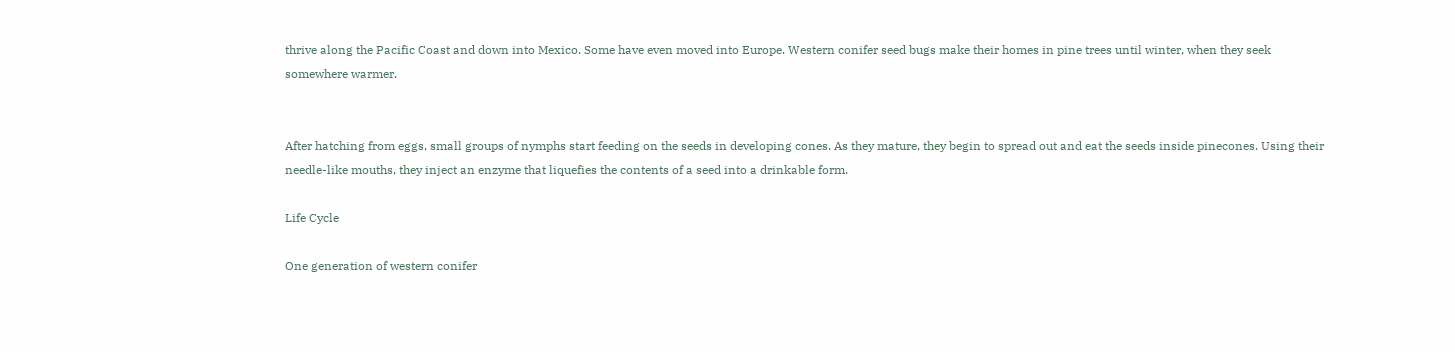thrive along the Pacific Coast and down into Mexico. Some have even moved into Europe. Western conifer seed bugs make their homes in pine trees until winter, when they seek somewhere warmer.


After hatching from eggs, small groups of nymphs start feeding on the seeds in developing cones. As they mature, they begin to spread out and eat the seeds inside pinecones. Using their needle-like mouths, they inject an enzyme that liquefies the contents of a seed into a drinkable form.

Life Cycle

One generation of western conifer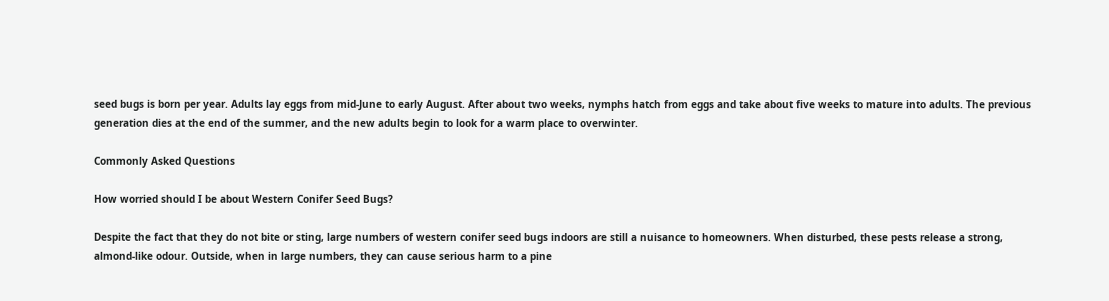seed bugs is born per year. Adults lay eggs from mid-June to early August. After about two weeks, nymphs hatch from eggs and take about five weeks to mature into adults. The previous generation dies at the end of the summer, and the new adults begin to look for a warm place to overwinter.

Commonly Asked Questions

How worried should I be about Western Conifer Seed Bugs?

Despite the fact that they do not bite or sting, large numbers of western conifer seed bugs indoors are still a nuisance to homeowners. When disturbed, these pests release a strong, almond-like odour. Outside, when in large numbers, they can cause serious harm to a pine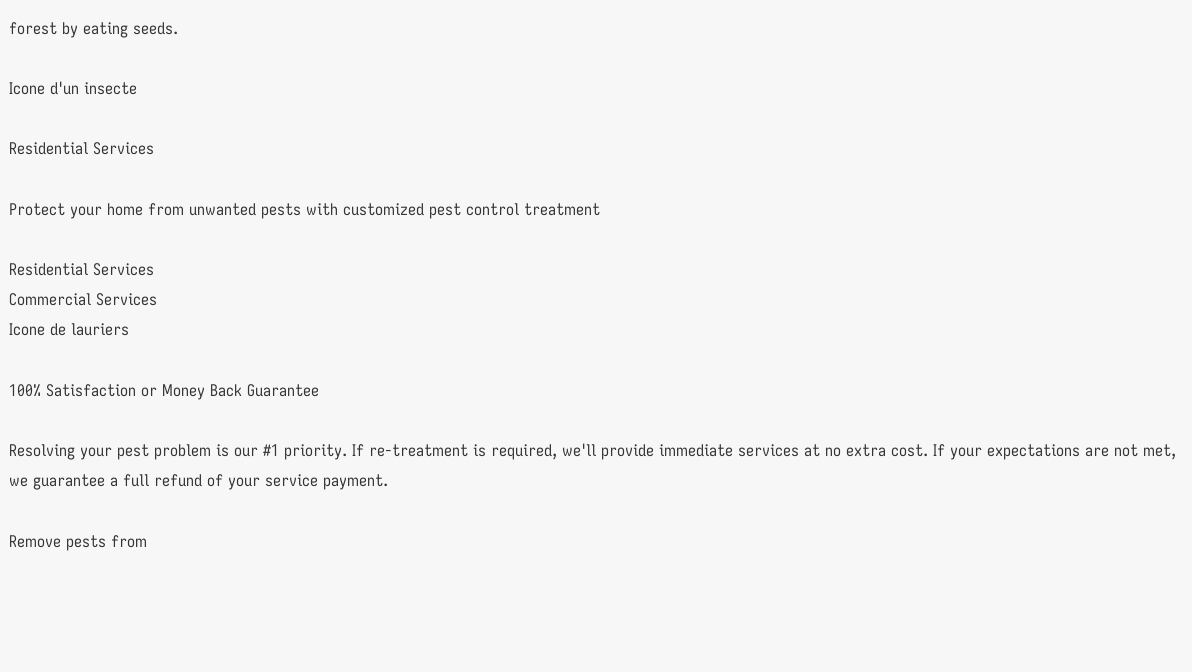forest by eating seeds.

Icone d'un insecte

Residential Services

Protect your home from unwanted pests with customized pest control treatment

Residential Services
Commercial Services
Icone de lauriers

100% Satisfaction or Money Back Guarantee

Resolving your pest problem is our #1 priority. If re-treatment is required, we'll provide immediate services at no extra cost. If your expectations are not met, we guarantee a full refund of your service payment.

Remove pests from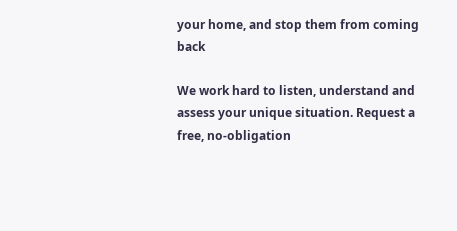your home, and stop them from coming back

We work hard to listen, understand and assess your unique situation. Request a free, no-obligation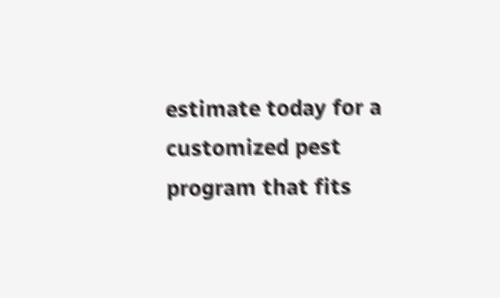estimate today for a customized pest program that fits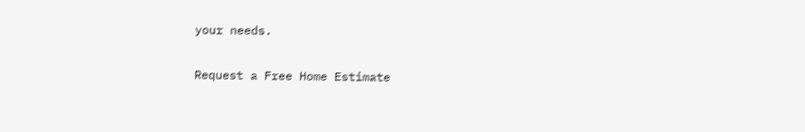your needs.

Request a Free Home Estimate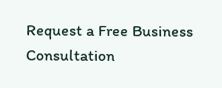Request a Free Business Consultation